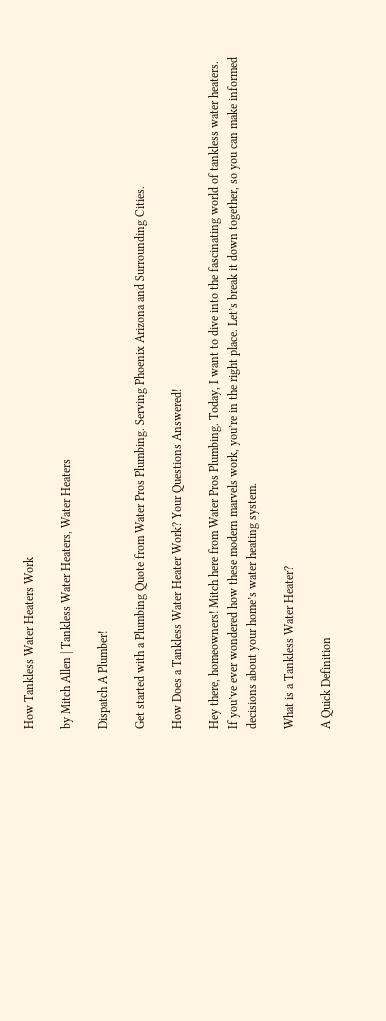How Tankless Water Heaters Work

by Mitch Allen | Tankless Water Heaters, Water Heaters

Dispatch A Plumber!

Get started with a Plumbing Quote from Water Pros Plumbing. Serving Phoenix Arizona and Surrounding Cities.

How Does a Tankless Water Heater Work? Your Questions Answered!

Hey there, homeowners! Mitch here from Water Pros Plumbing. Today, I want to dive into the fascinating world of tankless water heaters. If you’ve ever wondered how these modern marvels work, you’re in the right place. Let’s break it down together, so you can make informed decisions about your home’s water heating system.

What is a Tankless Water Heater?

A Quick Definition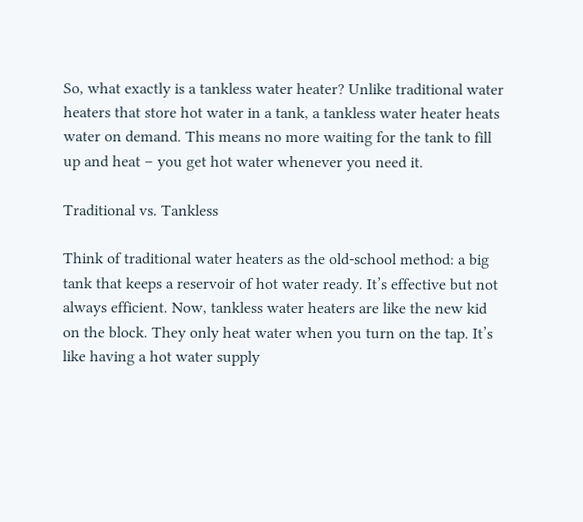So, what exactly is a tankless water heater? Unlike traditional water heaters that store hot water in a tank, a tankless water heater heats water on demand. This means no more waiting for the tank to fill up and heat – you get hot water whenever you need it.

Traditional vs. Tankless

Think of traditional water heaters as the old-school method: a big tank that keeps a reservoir of hot water ready. It’s effective but not always efficient. Now, tankless water heaters are like the new kid on the block. They only heat water when you turn on the tap. It’s like having a hot water supply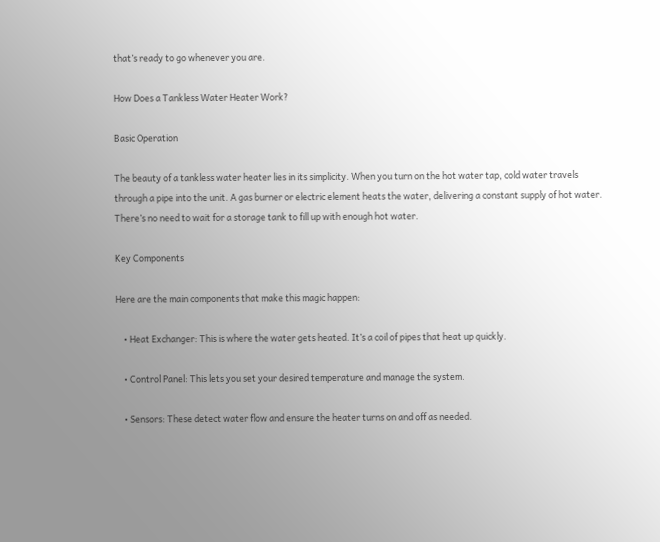that’s ready to go whenever you are.

How Does a Tankless Water Heater Work?

Basic Operation

The beauty of a tankless water heater lies in its simplicity. When you turn on the hot water tap, cold water travels through a pipe into the unit. A gas burner or electric element heats the water, delivering a constant supply of hot water. There’s no need to wait for a storage tank to fill up with enough hot water.

Key Components

Here are the main components that make this magic happen:

    • Heat Exchanger: This is where the water gets heated. It’s a coil of pipes that heat up quickly.

    • Control Panel: This lets you set your desired temperature and manage the system.

    • Sensors: These detect water flow and ensure the heater turns on and off as needed.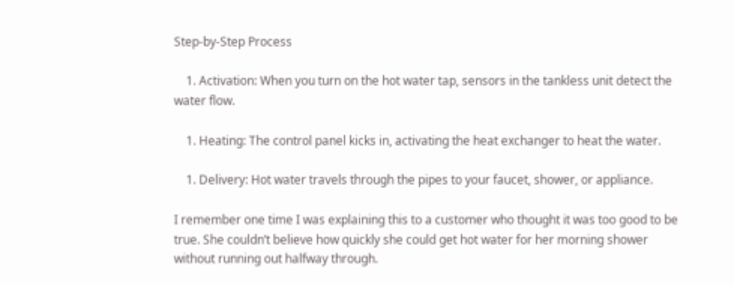Step-by-Step Process

    1. Activation: When you turn on the hot water tap, sensors in the tankless unit detect the water flow.

    1. Heating: The control panel kicks in, activating the heat exchanger to heat the water.

    1. Delivery: Hot water travels through the pipes to your faucet, shower, or appliance.

I remember one time I was explaining this to a customer who thought it was too good to be true. She couldn’t believe how quickly she could get hot water for her morning shower without running out halfway through.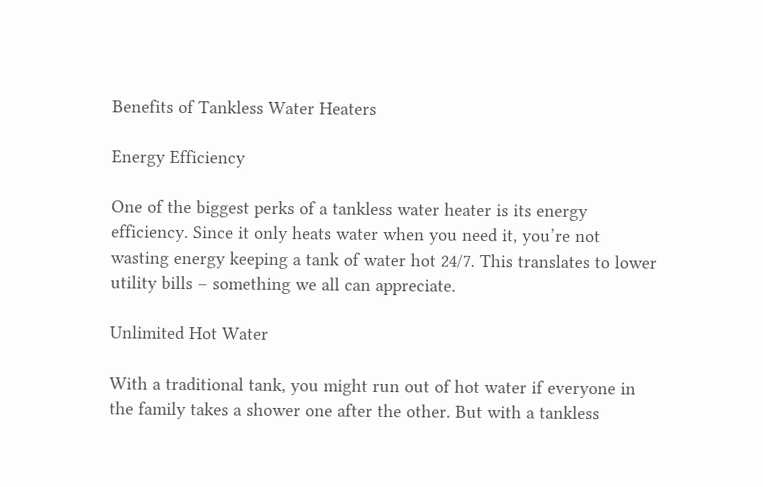Benefits of Tankless Water Heaters

Energy Efficiency

One of the biggest perks of a tankless water heater is its energy efficiency. Since it only heats water when you need it, you’re not wasting energy keeping a tank of water hot 24/7. This translates to lower utility bills – something we all can appreciate.

Unlimited Hot Water

With a traditional tank, you might run out of hot water if everyone in the family takes a shower one after the other. But with a tankless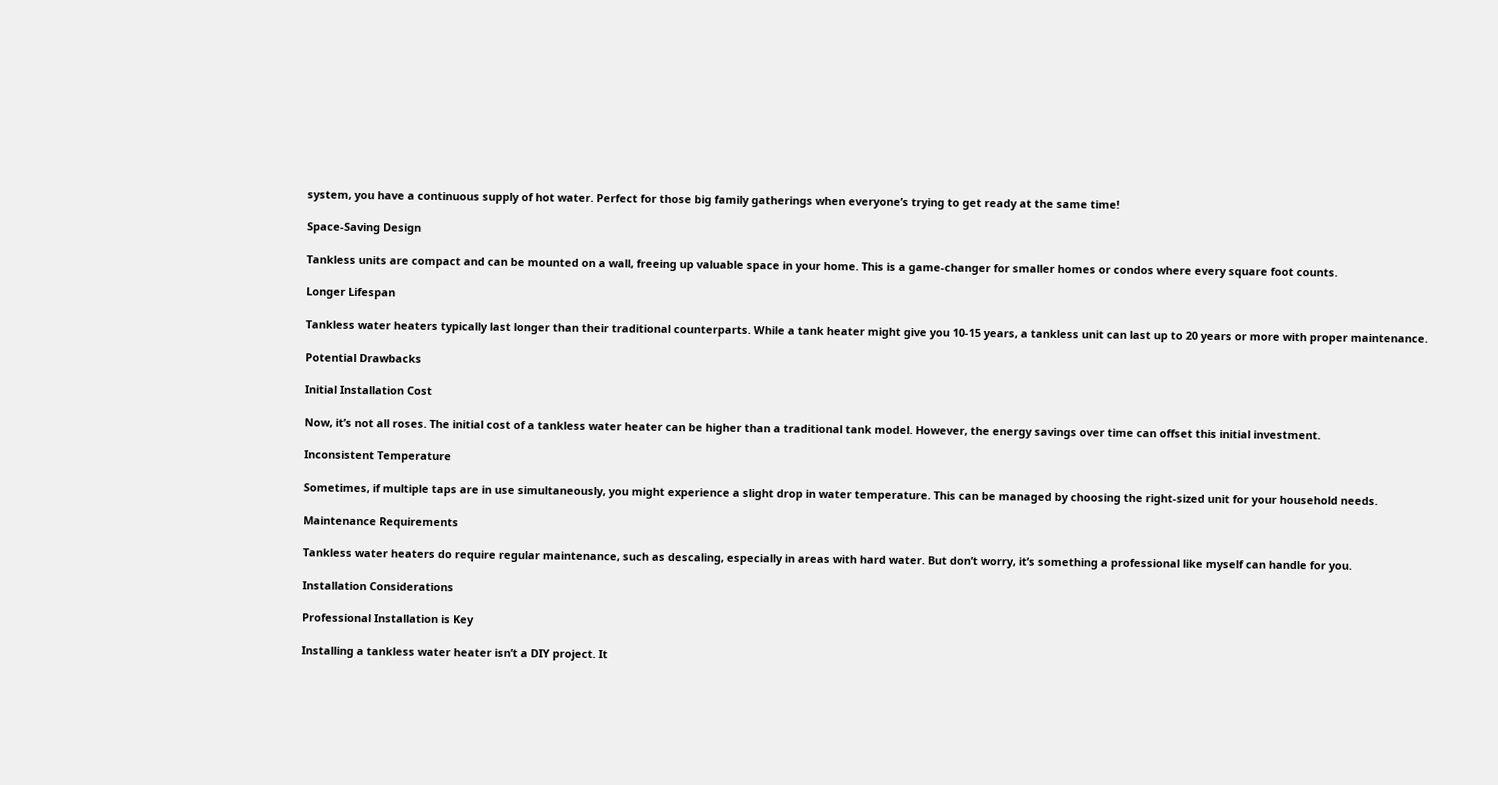system, you have a continuous supply of hot water. Perfect for those big family gatherings when everyone’s trying to get ready at the same time!

Space-Saving Design

Tankless units are compact and can be mounted on a wall, freeing up valuable space in your home. This is a game-changer for smaller homes or condos where every square foot counts.

Longer Lifespan

Tankless water heaters typically last longer than their traditional counterparts. While a tank heater might give you 10-15 years, a tankless unit can last up to 20 years or more with proper maintenance.

Potential Drawbacks

Initial Installation Cost

Now, it’s not all roses. The initial cost of a tankless water heater can be higher than a traditional tank model. However, the energy savings over time can offset this initial investment.

Inconsistent Temperature

Sometimes, if multiple taps are in use simultaneously, you might experience a slight drop in water temperature. This can be managed by choosing the right-sized unit for your household needs.

Maintenance Requirements

Tankless water heaters do require regular maintenance, such as descaling, especially in areas with hard water. But don’t worry, it’s something a professional like myself can handle for you.

Installation Considerations

Professional Installation is Key

Installing a tankless water heater isn’t a DIY project. It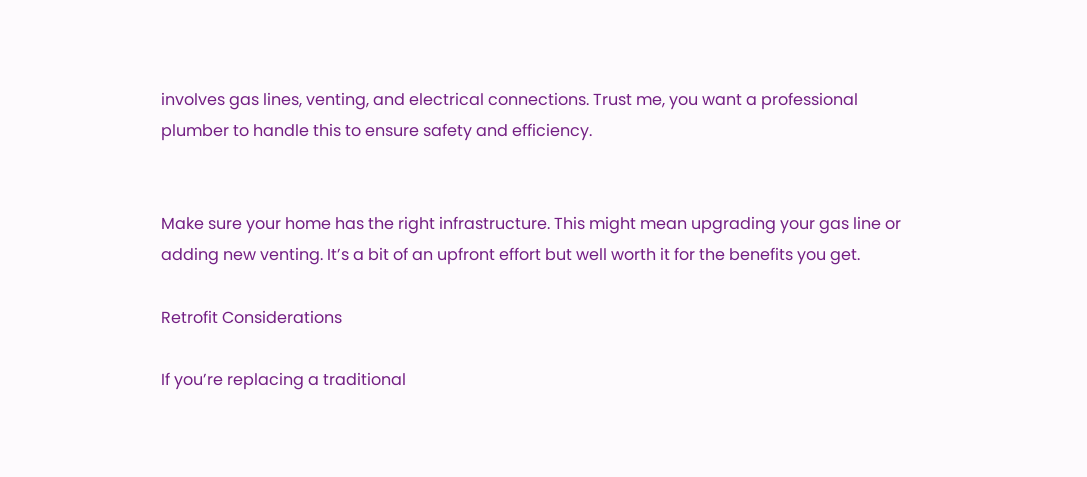involves gas lines, venting, and electrical connections. Trust me, you want a professional plumber to handle this to ensure safety and efficiency.


Make sure your home has the right infrastructure. This might mean upgrading your gas line or adding new venting. It’s a bit of an upfront effort but well worth it for the benefits you get.

Retrofit Considerations

If you’re replacing a traditional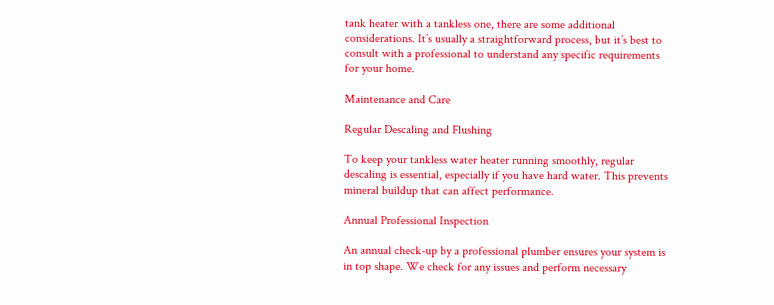tank heater with a tankless one, there are some additional considerations. It’s usually a straightforward process, but it’s best to consult with a professional to understand any specific requirements for your home.

Maintenance and Care

Regular Descaling and Flushing

To keep your tankless water heater running smoothly, regular descaling is essential, especially if you have hard water. This prevents mineral buildup that can affect performance.

Annual Professional Inspection

An annual check-up by a professional plumber ensures your system is in top shape. We check for any issues and perform necessary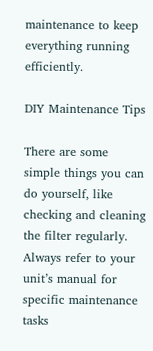maintenance to keep everything running efficiently.

DIY Maintenance Tips

There are some simple things you can do yourself, like checking and cleaning the filter regularly. Always refer to your unit’s manual for specific maintenance tasks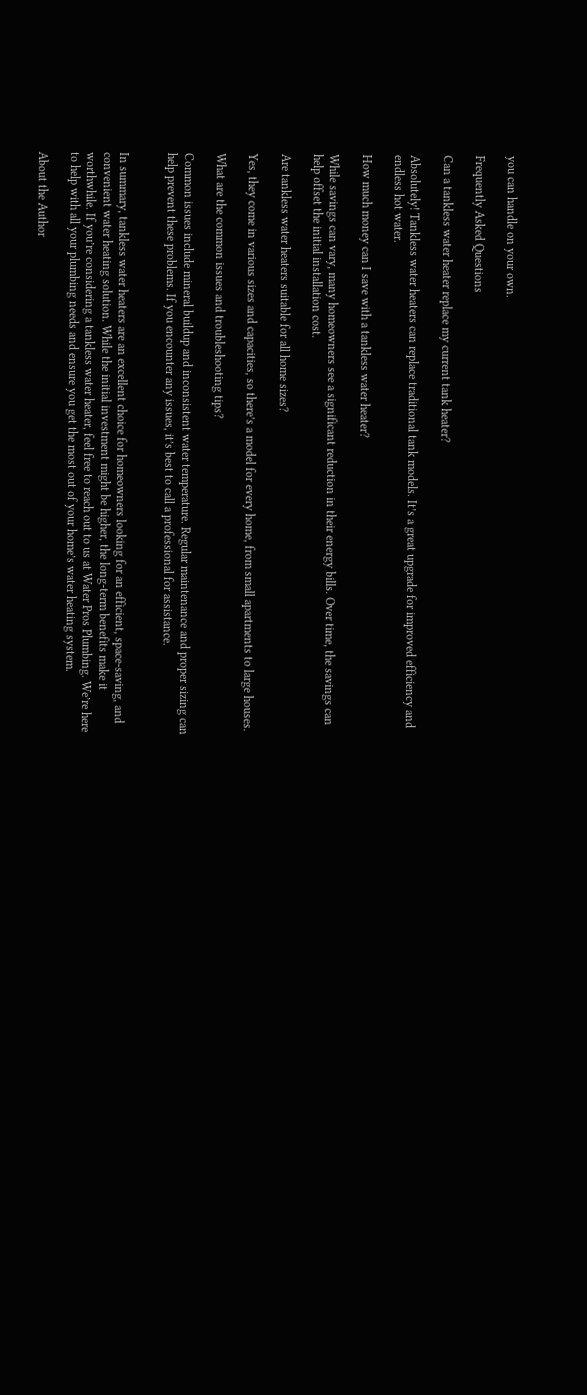you can handle on your own.

Frequently Asked Questions

Can a tankless water heater replace my current tank heater?

Absolutely! Tankless water heaters can replace traditional tank models. It’s a great upgrade for improved efficiency and endless hot water.

How much money can I save with a tankless water heater?

While savings can vary, many homeowners see a significant reduction in their energy bills. Over time, the savings can help offset the initial installation cost.

Are tankless water heaters suitable for all home sizes?

Yes, they come in various sizes and capacities, so there’s a model for every home, from small apartments to large houses.

What are the common issues and troubleshooting tips?

Common issues include mineral buildup and inconsistent water temperature. Regular maintenance and proper sizing can help prevent these problems. If you encounter any issues, it’s best to call a professional for assistance.


In summary, tankless water heaters are an excellent choice for homeowners looking for an efficient, space-saving, and convenient water heating solution. While the initial investment might be higher, the long-term benefits make it worthwhile. If you’re considering a tankless water heater, feel free to reach out to us at Water Pros Plumbing. We’re here to help with all your plumbing needs and ensure you get the most out of your home’s water heating system.

About the Author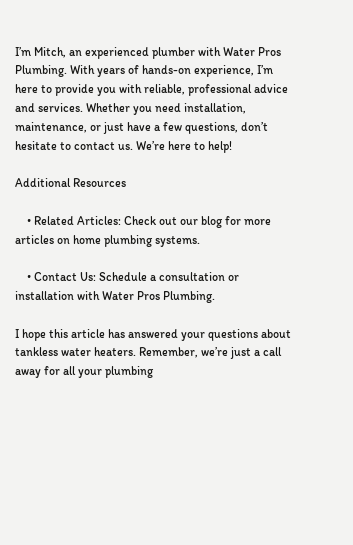I’m Mitch, an experienced plumber with Water Pros Plumbing. With years of hands-on experience, I’m here to provide you with reliable, professional advice and services. Whether you need installation, maintenance, or just have a few questions, don’t hesitate to contact us. We’re here to help!

Additional Resources

    • Related Articles: Check out our blog for more articles on home plumbing systems.

    • Contact Us: Schedule a consultation or installation with Water Pros Plumbing.

I hope this article has answered your questions about tankless water heaters. Remember, we’re just a call away for all your plumbing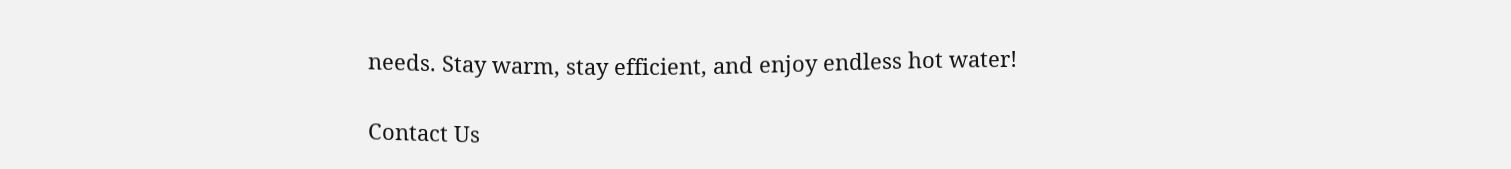needs. Stay warm, stay efficient, and enjoy endless hot water!

Contact Us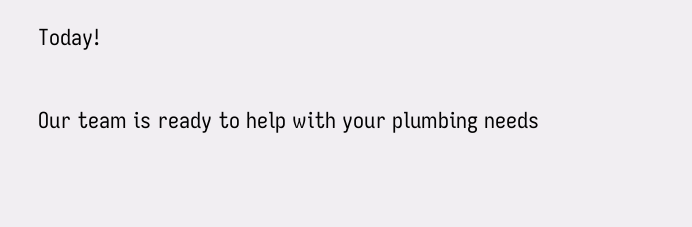Today!

Our team is ready to help with your plumbing needs